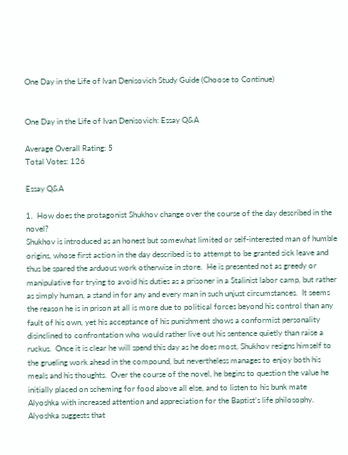One Day in the Life of Ivan Denisovich Study Guide (Choose to Continue)


One Day in the Life of Ivan Denisovich: Essay Q&A

Average Overall Rating: 5
Total Votes: 126

Essay Q&A

1.  How does the protagonist Shukhov change over the course of the day described in the novel?
Shukhov is introduced as an honest but somewhat limited or self-interested man of humble origins, whose first action in the day described is to attempt to be granted sick leave and thus be spared the arduous work otherwise in store.  He is presented not as greedy or manipulative for trying to avoid his duties as a prisoner in a Stalinist labor camp, but rather as simply human, a stand in for any and every man in such unjust circumstances.  It seems the reason he is in prison at all is more due to political forces beyond his control than any fault of his own, yet his acceptance of his punishment shows a conformist personality disinclined to confrontation who would rather live out his sentence quietly than raise a ruckus.  Once it is clear he will spend this day as he does most, Shukhov resigns himself to the grueling work ahead in the compound, but nevertheless manages to enjoy both his meals and his thoughts.  Over the course of the novel, he begins to question the value he initially placed on scheming for food above all else, and to listen to his bunk mate Alyoshka with increased attention and appreciation for the Baptist’s life philosophy. Alyoshka suggests that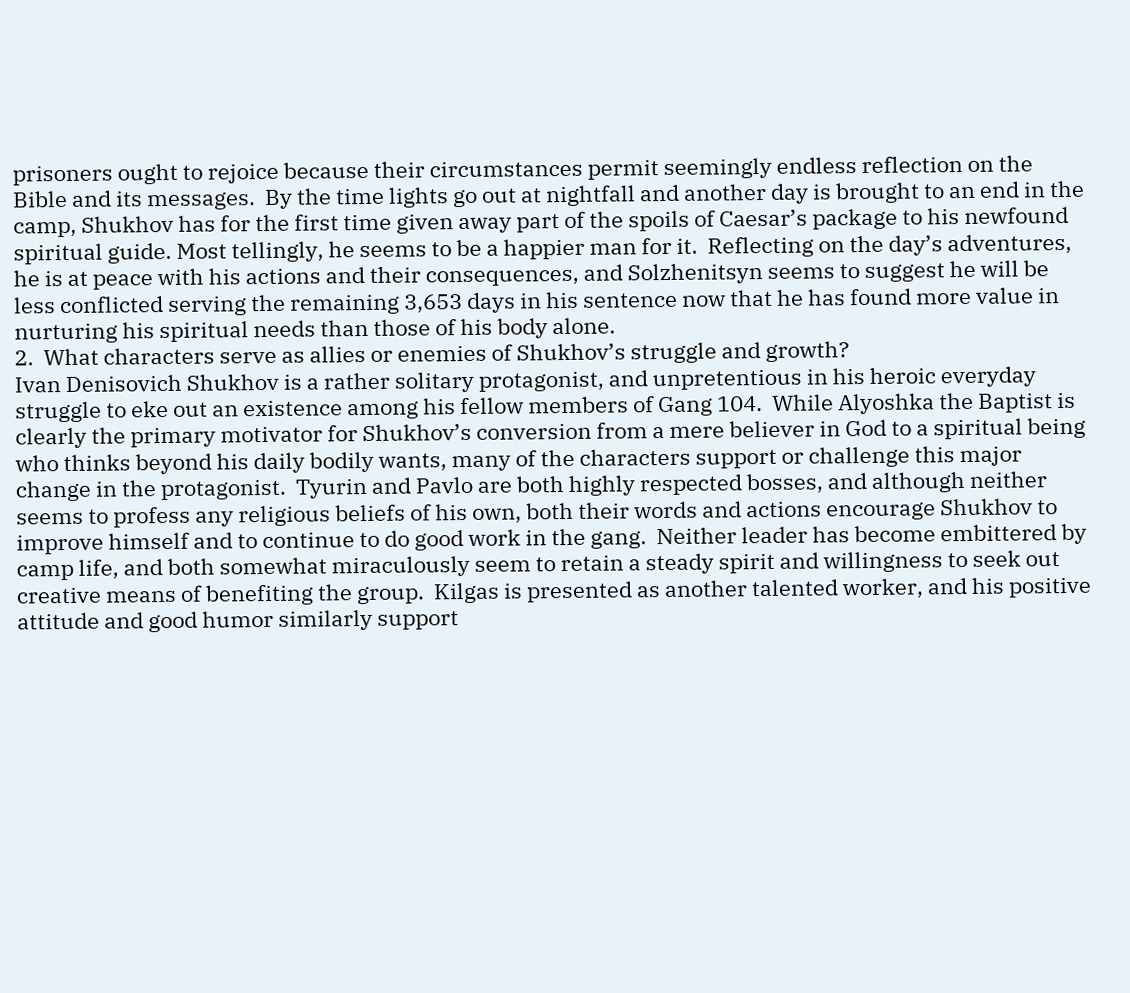prisoners ought to rejoice because their circumstances permit seemingly endless reflection on the Bible and its messages.  By the time lights go out at nightfall and another day is brought to an end in the camp, Shukhov has for the first time given away part of the spoils of Caesar’s package to his newfound spiritual guide. Most tellingly, he seems to be a happier man for it.  Reflecting on the day’s adventures, he is at peace with his actions and their consequences, and Solzhenitsyn seems to suggest he will be less conflicted serving the remaining 3,653 days in his sentence now that he has found more value in nurturing his spiritual needs than those of his body alone.
2.  What characters serve as allies or enemies of Shukhov’s struggle and growth?
Ivan Denisovich Shukhov is a rather solitary protagonist, and unpretentious in his heroic everyday struggle to eke out an existence among his fellow members of Gang 104.  While Alyoshka the Baptist is clearly the primary motivator for Shukhov’s conversion from a mere believer in God to a spiritual being who thinks beyond his daily bodily wants, many of the characters support or challenge this major change in the protagonist.  Tyurin and Pavlo are both highly respected bosses, and although neither seems to profess any religious beliefs of his own, both their words and actions encourage Shukhov to improve himself and to continue to do good work in the gang.  Neither leader has become embittered by camp life, and both somewhat miraculously seem to retain a steady spirit and willingness to seek out creative means of benefiting the group.  Kilgas is presented as another talented worker, and his positive attitude and good humor similarly support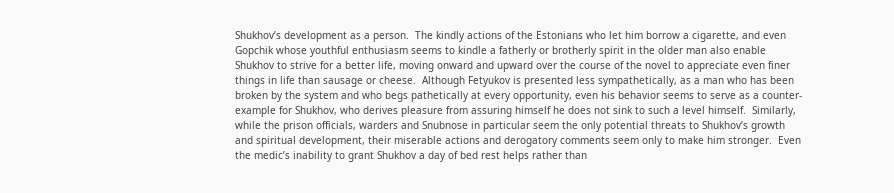Shukhov’s development as a person.  The kindly actions of the Estonians who let him borrow a cigarette, and even Gopchik whose youthful enthusiasm seems to kindle a fatherly or brotherly spirit in the older man also enable Shukhov to strive for a better life, moving onward and upward over the course of the novel to appreciate even finer things in life than sausage or cheese.  Although Fetyukov is presented less sympathetically, as a man who has been broken by the system and who begs pathetically at every opportunity, even his behavior seems to serve as a counter-example for Shukhov, who derives pleasure from assuring himself he does not sink to such a level himself.  Similarly, while the prison officials, warders and Snubnose in particular seem the only potential threats to Shukhov’s growth and spiritual development, their miserable actions and derogatory comments seem only to make him stronger.  Even the medic’s inability to grant Shukhov a day of bed rest helps rather than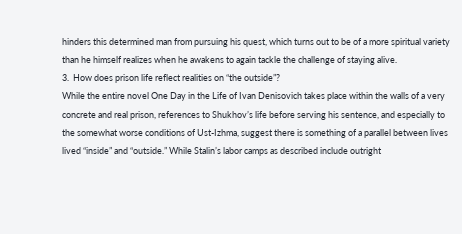hinders this determined man from pursuing his quest, which turns out to be of a more spiritual variety than he himself realizes when he awakens to again tackle the challenge of staying alive.
3.  How does prison life reflect realities on “the outside”?
While the entire novel One Day in the Life of Ivan Denisovich takes place within the walls of a very concrete and real prison, references to Shukhov’s life before serving his sentence, and especially to the somewhat worse conditions of Ust-Izhma, suggest there is something of a parallel between lives lived “inside” and “outside.” While Stalin’s labor camps as described include outright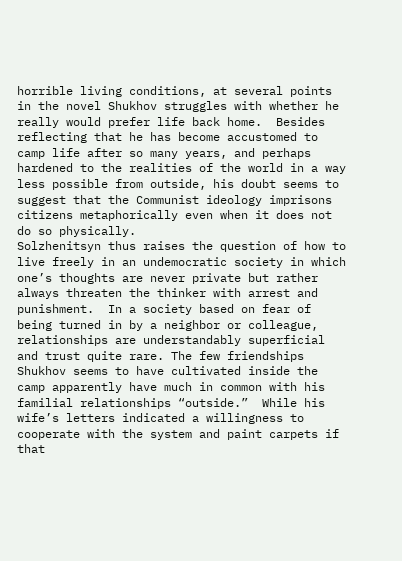horrible living conditions, at several points in the novel Shukhov struggles with whether he really would prefer life back home.  Besides reflecting that he has become accustomed to camp life after so many years, and perhaps hardened to the realities of the world in a way less possible from outside, his doubt seems to suggest that the Communist ideology imprisons citizens metaphorically even when it does not do so physically.
Solzhenitsyn thus raises the question of how to live freely in an undemocratic society in which one’s thoughts are never private but rather always threaten the thinker with arrest and punishment.  In a society based on fear of being turned in by a neighbor or colleague, relationships are understandably superficial and trust quite rare. The few friendships Shukhov seems to have cultivated inside the camp apparently have much in common with his familial relationships “outside.”  While his wife’s letters indicated a willingness to cooperate with the system and paint carpets if that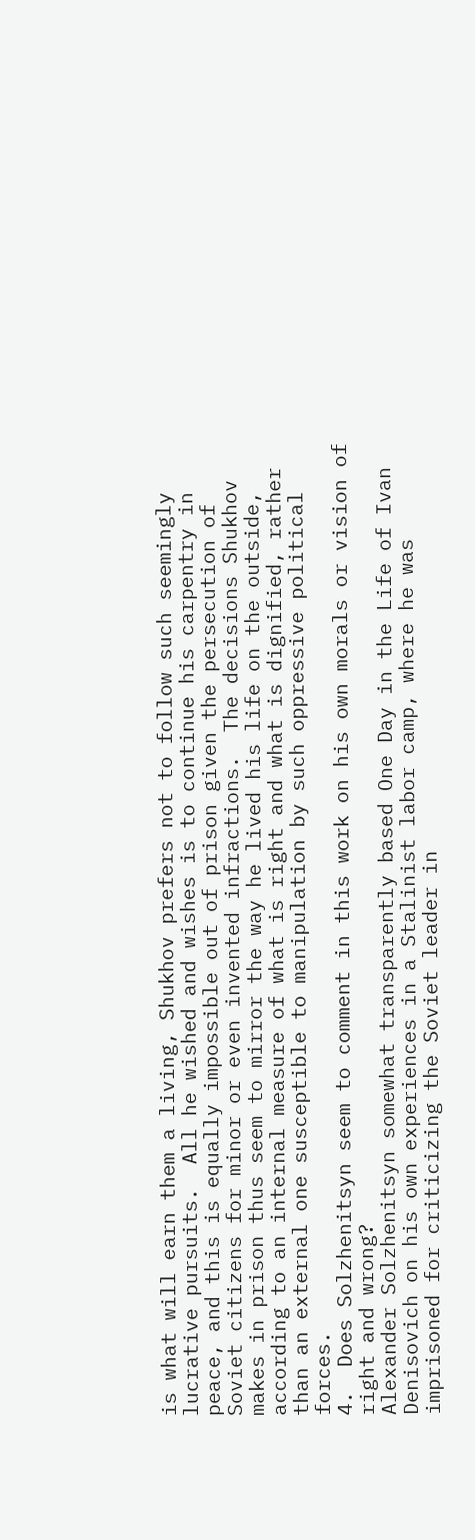is what will earn them a living, Shukhov prefers not to follow such seemingly lucrative pursuits.  All he wished and wishes is to continue his carpentry in peace, and this is equally impossible out of prison given the persecution of Soviet citizens for minor or even invented infractions.  The decisions Shukhov makes in prison thus seem to mirror the way he lived his life on the outside, according to an internal measure of what is right and what is dignified, rather than an external one susceptible to manipulation by such oppressive political forces.
4.  Does Solzhenitsyn seem to comment in this work on his own morals or vision of right and wrong?
Alexander Solzhenitsyn somewhat transparently based One Day in the Life of Ivan Denisovich on his own experiences in a Stalinist labor camp, where he was imprisoned for criticizing the Soviet leader in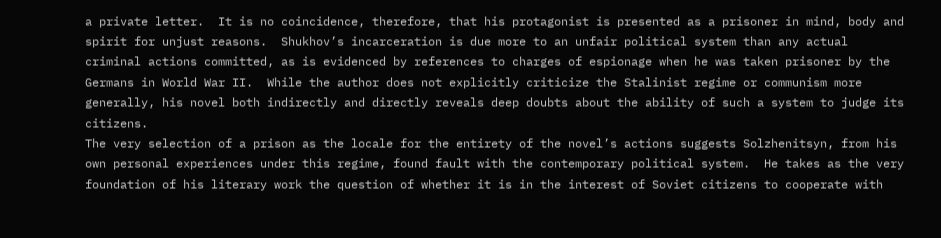a private letter.  It is no coincidence, therefore, that his protagonist is presented as a prisoner in mind, body and spirit for unjust reasons.  Shukhov’s incarceration is due more to an unfair political system than any actual criminal actions committed, as is evidenced by references to charges of espionage when he was taken prisoner by the Germans in World War II.  While the author does not explicitly criticize the Stalinist regime or communism more generally, his novel both indirectly and directly reveals deep doubts about the ability of such a system to judge its citizens.
The very selection of a prison as the locale for the entirety of the novel’s actions suggests Solzhenitsyn, from his own personal experiences under this regime, found fault with the contemporary political system.  He takes as the very foundation of his literary work the question of whether it is in the interest of Soviet citizens to cooperate with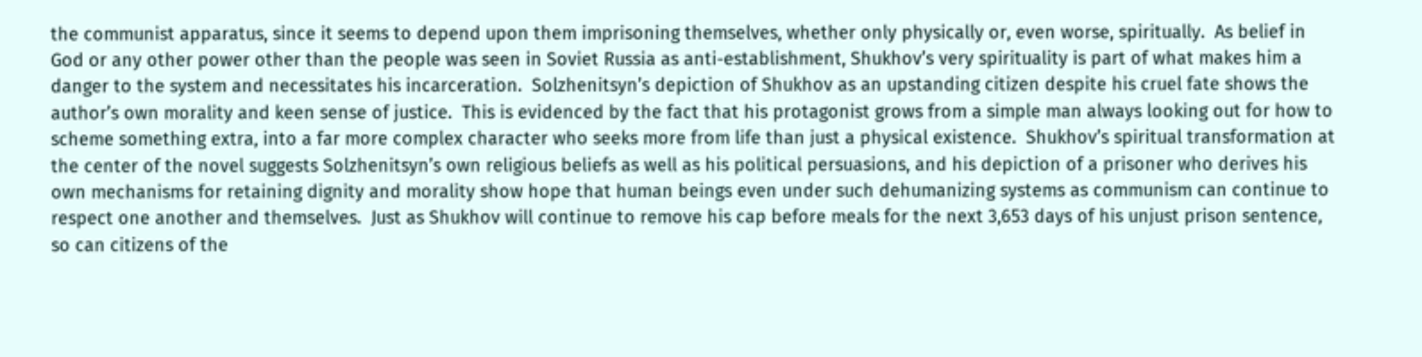the communist apparatus, since it seems to depend upon them imprisoning themselves, whether only physically or, even worse, spiritually.  As belief in God or any other power other than the people was seen in Soviet Russia as anti-establishment, Shukhov’s very spirituality is part of what makes him a danger to the system and necessitates his incarceration.  Solzhenitsyn’s depiction of Shukhov as an upstanding citizen despite his cruel fate shows the author’s own morality and keen sense of justice.  This is evidenced by the fact that his protagonist grows from a simple man always looking out for how to scheme something extra, into a far more complex character who seeks more from life than just a physical existence.  Shukhov’s spiritual transformation at the center of the novel suggests Solzhenitsyn’s own religious beliefs as well as his political persuasions, and his depiction of a prisoner who derives his own mechanisms for retaining dignity and morality show hope that human beings even under such dehumanizing systems as communism can continue to respect one another and themselves.  Just as Shukhov will continue to remove his cap before meals for the next 3,653 days of his unjust prison sentence, so can citizens of the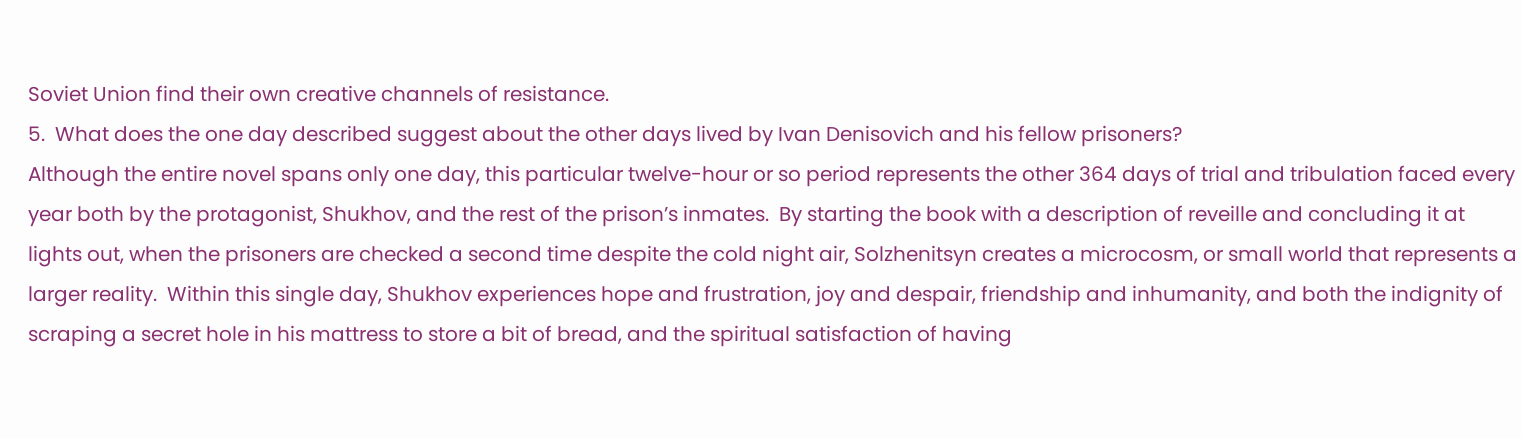Soviet Union find their own creative channels of resistance.
5.  What does the one day described suggest about the other days lived by Ivan Denisovich and his fellow prisoners?
Although the entire novel spans only one day, this particular twelve-hour or so period represents the other 364 days of trial and tribulation faced every year both by the protagonist, Shukhov, and the rest of the prison’s inmates.  By starting the book with a description of reveille and concluding it at lights out, when the prisoners are checked a second time despite the cold night air, Solzhenitsyn creates a microcosm, or small world that represents a larger reality.  Within this single day, Shukhov experiences hope and frustration, joy and despair, friendship and inhumanity, and both the indignity of scraping a secret hole in his mattress to store a bit of bread, and the spiritual satisfaction of having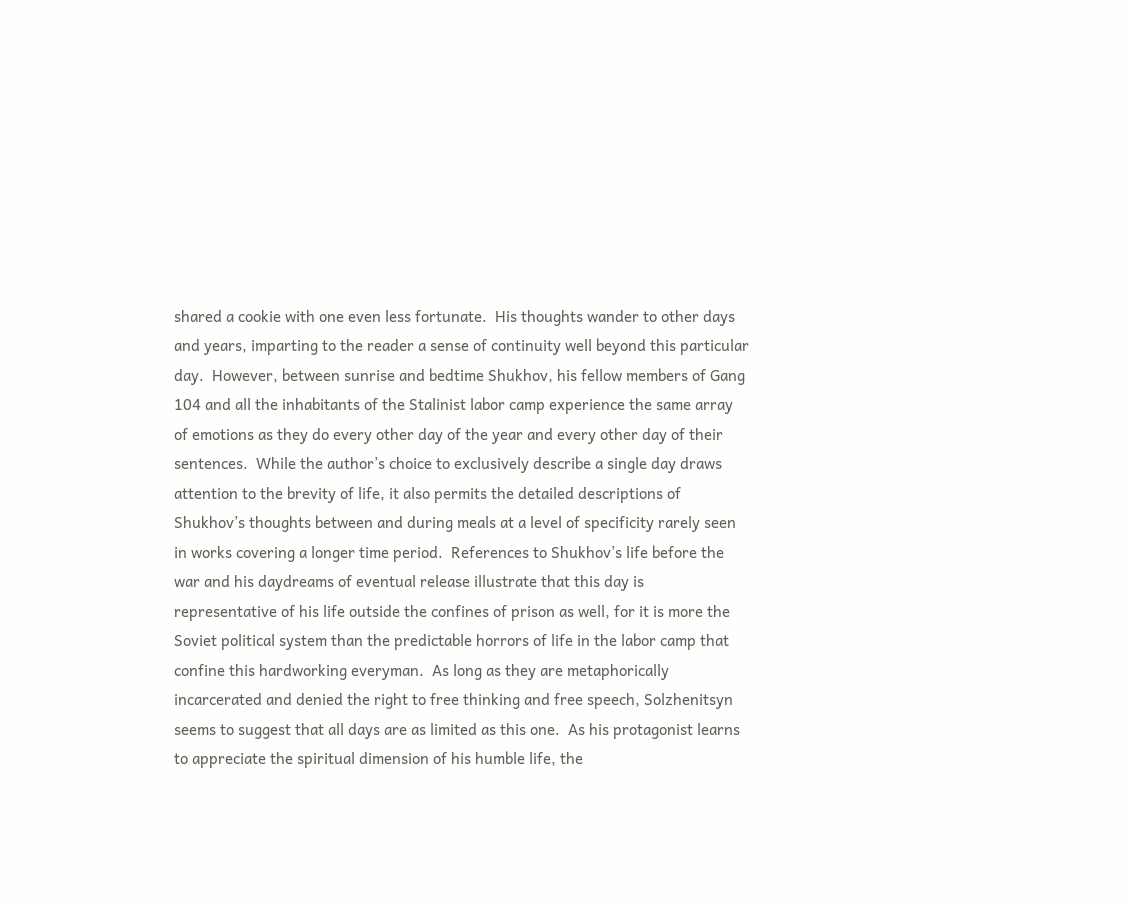shared a cookie with one even less fortunate.  His thoughts wander to other days and years, imparting to the reader a sense of continuity well beyond this particular day.  However, between sunrise and bedtime Shukhov, his fellow members of Gang 104 and all the inhabitants of the Stalinist labor camp experience the same array of emotions as they do every other day of the year and every other day of their sentences.  While the author’s choice to exclusively describe a single day draws attention to the brevity of life, it also permits the detailed descriptions of Shukhov’s thoughts between and during meals at a level of specificity rarely seen in works covering a longer time period.  References to Shukhov’s life before the war and his daydreams of eventual release illustrate that this day is representative of his life outside the confines of prison as well, for it is more the Soviet political system than the predictable horrors of life in the labor camp that confine this hardworking everyman.  As long as they are metaphorically incarcerated and denied the right to free thinking and free speech, Solzhenitsyn seems to suggest that all days are as limited as this one.  As his protagonist learns to appreciate the spiritual dimension of his humble life, the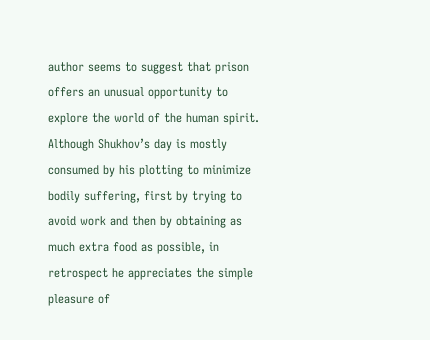author seems to suggest that prison offers an unusual opportunity to explore the world of the human spirit.  Although Shukhov’s day is mostly consumed by his plotting to minimize bodily suffering, first by trying to avoid work and then by obtaining as much extra food as possible, in retrospect he appreciates the simple pleasure of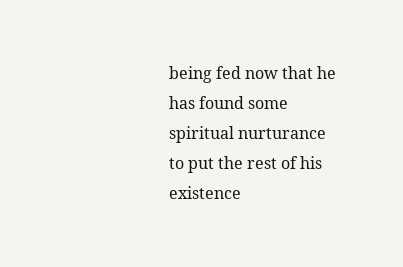being fed now that he has found some spiritual nurturance to put the rest of his existence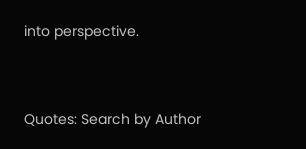into perspective.


Quotes: Search by Author